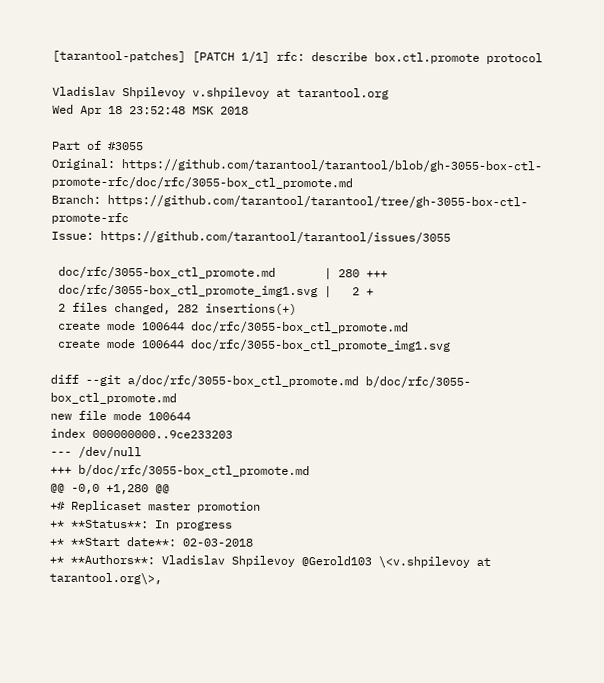[tarantool-patches] [PATCH 1/1] rfc: describe box.ctl.promote protocol

Vladislav Shpilevoy v.shpilevoy at tarantool.org
Wed Apr 18 23:52:48 MSK 2018

Part of #3055
Original: https://github.com/tarantool/tarantool/blob/gh-3055-box-ctl-promote-rfc/doc/rfc/3055-box_ctl_promote.md
Branch: https://github.com/tarantool/tarantool/tree/gh-3055-box-ctl-promote-rfc
Issue: https://github.com/tarantool/tarantool/issues/3055

 doc/rfc/3055-box_ctl_promote.md       | 280 +++
 doc/rfc/3055-box_ctl_promote_img1.svg |   2 +
 2 files changed, 282 insertions(+)
 create mode 100644 doc/rfc/3055-box_ctl_promote.md
 create mode 100644 doc/rfc/3055-box_ctl_promote_img1.svg

diff --git a/doc/rfc/3055-box_ctl_promote.md b/doc/rfc/3055-box_ctl_promote.md
new file mode 100644
index 000000000..9ce233203
--- /dev/null
+++ b/doc/rfc/3055-box_ctl_promote.md
@@ -0,0 +1,280 @@
+# Replicaset master promotion
+* **Status**: In progress
+* **Start date**: 02-03-2018
+* **Authors**: Vladislav Shpilevoy @Gerold103 \<v.shpilevoy at tarantool.org\>,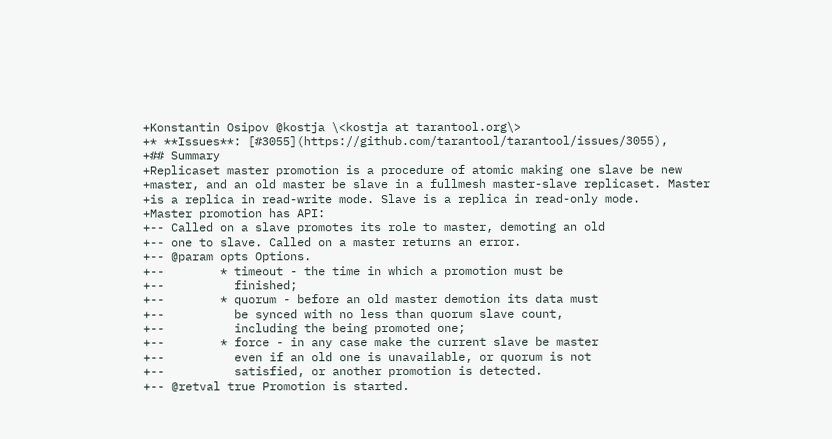+Konstantin Osipov @kostja \<kostja at tarantool.org\>
+* **Issues**: [#3055](https://github.com/tarantool/tarantool/issues/3055),
+## Summary
+Replicaset master promotion is a procedure of atomic making one slave be new
+master, and an old master be slave in a fullmesh master-slave replicaset. Master
+is a replica in read-write mode. Slave is a replica in read-only mode.
+Master promotion has API:
+-- Called on a slave promotes its role to master, demoting an old
+-- one to slave. Called on a master returns an error.
+-- @param opts Options.
+--        * timeout - the time in which a promotion must be
+--          finished;
+--        * quorum - before an old master demotion its data must
+--          be synced with no less than quorum slave count,
+--          including the being promoted one;
+--        * force - in any case make the current slave be master
+--          even if an old one is unavailable, or quorum is not
+--          satisfied, or another promotion is detected.
+-- @retval true Promotion is started.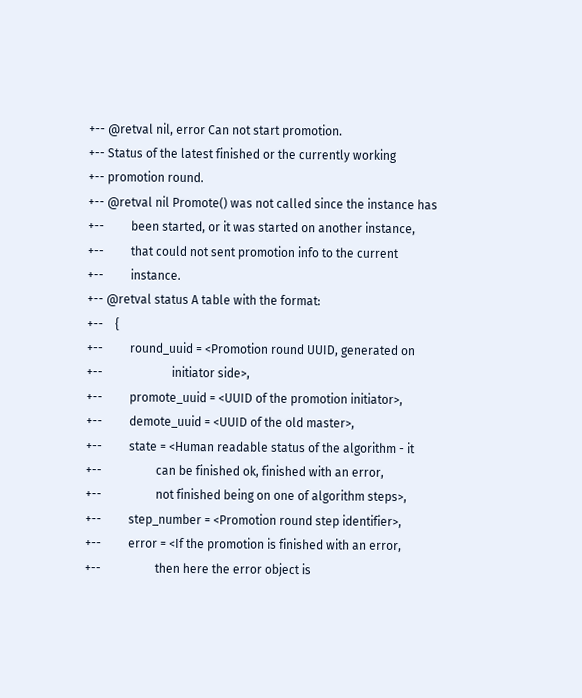+-- @retval nil, error Can not start promotion.
+-- Status of the latest finished or the currently working
+-- promotion round.
+-- @retval nil Promote() was not called since the instance has
+--         been started, or it was started on another instance,
+--         that could not sent promotion info to the current
+--         instance.
+-- @retval status A table with the format:
+--    {
+--         round_uuid = <Promotion round UUID, generated on
+--                       initiator side>,
+--         promote_uuid = <UUID of the promotion initiator>,
+--         demote_uuid = <UUID of the old master>,
+--         state = <Human readable status of the algorithm - it
+--                  can be finished ok, finished with an error,
+--                  not finished being on one of algorithm steps>,
+--         step_number = <Promotion round step identifier>,
+--         error = <If the promotion is finished with an error,
+--                  then here the error object is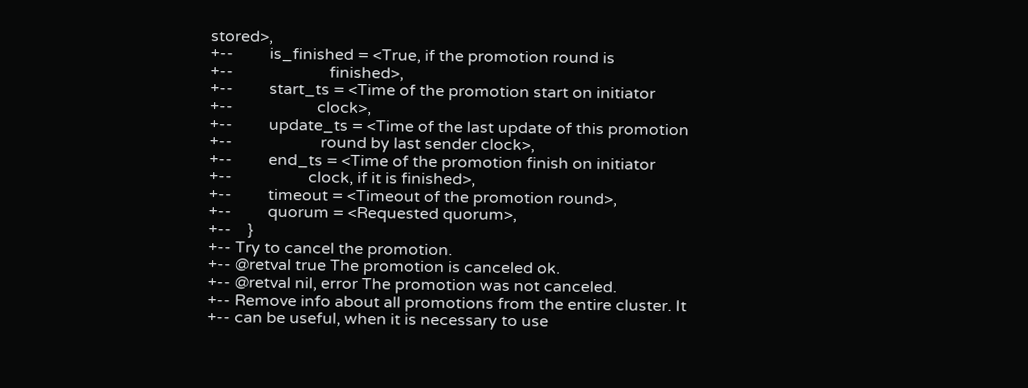stored>,
+--         is_finished = <True, if the promotion round is
+--                        finished>,
+--         start_ts = <Time of the promotion start on initiator
+--                     clock>,
+--         update_ts = <Time of the last update of this promotion
+--                      round by last sender clock>,
+--         end_ts = <Time of the promotion finish on initiator
+--                   clock, if it is finished>,
+--         timeout = <Timeout of the promotion round>,
+--         quorum = <Requested quorum>,
+--    }
+-- Try to cancel the promotion.
+-- @retval true The promotion is canceled ok.
+-- @retval nil, error The promotion was not canceled.
+-- Remove info about all promotions from the entire cluster. It
+-- can be useful, when it is necessary to use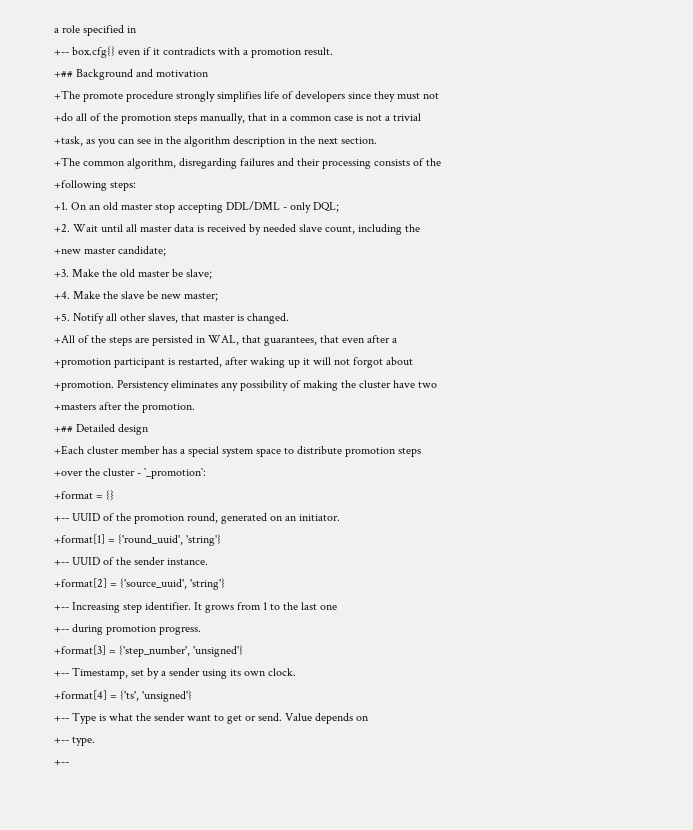a role specified in
+-- box.cfg{} even if it contradicts with a promotion result.
+## Background and motivation
+The promote procedure strongly simplifies life of developers since they must not
+do all of the promotion steps manually, that in a common case is not a trivial
+task, as you can see in the algorithm description in the next section.
+The common algorithm, disregarding failures and their processing consists of the
+following steps:
+1. On an old master stop accepting DDL/DML - only DQL;
+2. Wait until all master data is received by needed slave count, including the
+new master candidate;
+3. Make the old master be slave;
+4. Make the slave be new master;
+5. Notify all other slaves, that master is changed.
+All of the steps are persisted in WAL, that guarantees, that even after a
+promotion participant is restarted, after waking up it will not forgot about
+promotion. Persistency eliminates any possibility of making the cluster have two
+masters after the promotion.
+## Detailed design
+Each cluster member has a special system space to distribute promotion steps
+over the cluster - `_promotion`:
+format = {}
+-- UUID of the promotion round, generated on an initiator.
+format[1] = {'round_uuid', 'string'}
+-- UUID of the sender instance.
+format[2] = {'source_uuid', 'string'}
+-- Increasing step identifier. It grows from 1 to the last one
+-- during promotion progress.
+format[3] = {'step_number', 'unsigned'}
+-- Timestamp, set by a sender using its own clock.
+format[4] = {'ts', 'unsigned'}
+-- Type is what the sender want to get or send. Value depends on
+-- type.
+--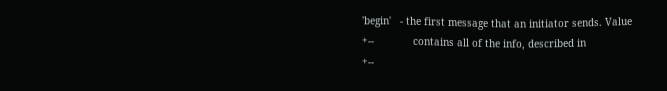'begin'   - the first message that an initiator sends. Value
+--             contains all of the info, described in
+--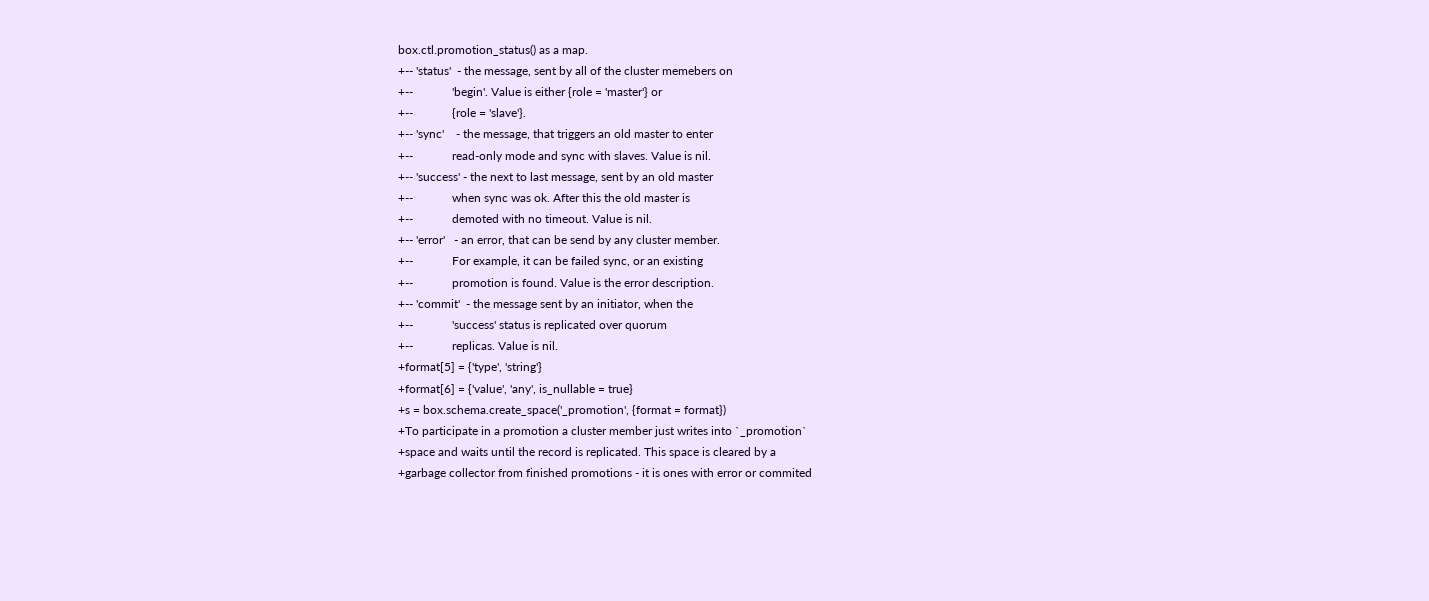box.ctl.promotion_status() as a map.
+-- 'status'  - the message, sent by all of the cluster memebers on
+--             'begin'. Value is either {role = 'master'} or
+--             {role = 'slave'}.
+-- 'sync'    - the message, that triggers an old master to enter
+--             read-only mode and sync with slaves. Value is nil.
+-- 'success' - the next to last message, sent by an old master
+--             when sync was ok. After this the old master is
+--             demoted with no timeout. Value is nil.
+-- 'error'   - an error, that can be send by any cluster member.
+--             For example, it can be failed sync, or an existing
+--             promotion is found. Value is the error description.
+-- 'commit'  - the message sent by an initiator, when the
+--             'success' status is replicated over quorum
+--             replicas. Value is nil.
+format[5] = {'type', 'string'}
+format[6] = {'value', 'any', is_nullable = true}
+s = box.schema.create_space('_promotion', {format = format})
+To participate in a promotion a cluster member just writes into `_promotion`
+space and waits until the record is replicated. This space is cleared by a
+garbage collector from finished promotions - it is ones with error or commited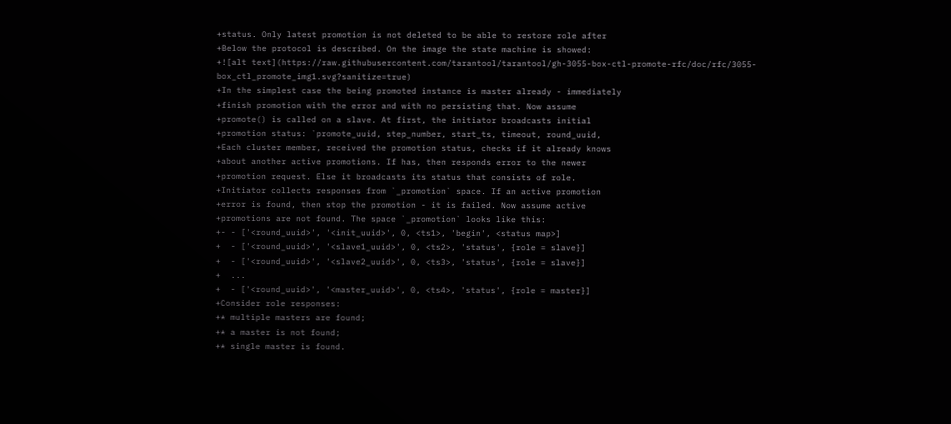+status. Only latest promotion is not deleted to be able to restore role after
+Below the protocol is described. On the image the state machine is showed:
+![alt text](https://raw.githubusercontent.com/tarantool/tarantool/gh-3055-box-ctl-promote-rfc/doc/rfc/3055-box_ctl_promote_img1.svg?sanitize=true)
+In the simplest case the being promoted instance is master already - immediately
+finish promotion with the error and with no persisting that. Now assume
+promote() is called on a slave. At first, the initiator broadcasts initial
+promotion status: `promote_uuid, step_number, start_ts, timeout, round_uuid,
+Each cluster member, received the promotion status, checks if it already knows
+about another active promotions. If has, then responds error to the newer
+promotion request. Else it broadcasts its status that consists of role.
+Initiator collects responses from `_promotion` space. If an active promotion
+error is found, then stop the promotion - it is failed. Now assume active
+promotions are not found. The space `_promotion` looks like this:
+- - ['<round_uuid>', '<init_uuid>', 0, <ts1>, 'begin', <status map>]
+  - ['<round_uuid>', '<slave1_uuid>', 0, <ts2>, 'status', {role = slave}]
+  - ['<round_uuid>', '<slave2_uuid>', 0, <ts3>, 'status', {role = slave}]
+  ...
+  - ['<round_uuid>', '<master_uuid>', 0, <ts4>, 'status', {role = master}]
+Consider role responses:
+* multiple masters are found;
+* a master is not found;
+* single master is found.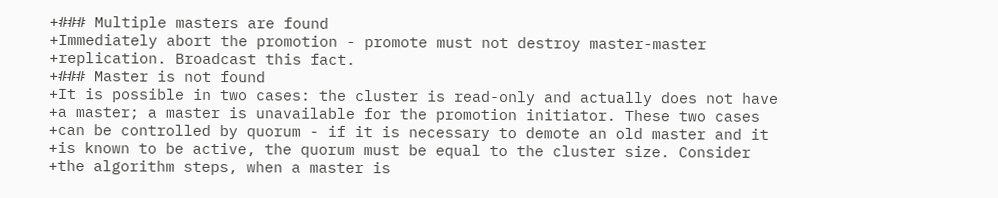+### Multiple masters are found
+Immediately abort the promotion - promote must not destroy master-master
+replication. Broadcast this fact.
+### Master is not found
+It is possible in two cases: the cluster is read-only and actually does not have
+a master; a master is unavailable for the promotion initiator. These two cases
+can be controlled by quorum - if it is necessary to demote an old master and it
+is known to be active, the quorum must be equal to the cluster size. Consider
+the algorithm steps, when a master is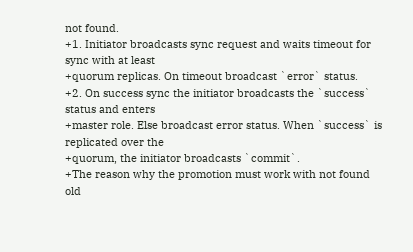not found.
+1. Initiator broadcasts sync request and waits timeout for sync with at least
+quorum replicas. On timeout broadcast `error` status.
+2. On success sync the initiator broadcasts the `success` status and enters
+master role. Else broadcast error status. When `success` is replicated over the
+quorum, the initiator broadcasts `commit`.
+The reason why the promotion must work with not found old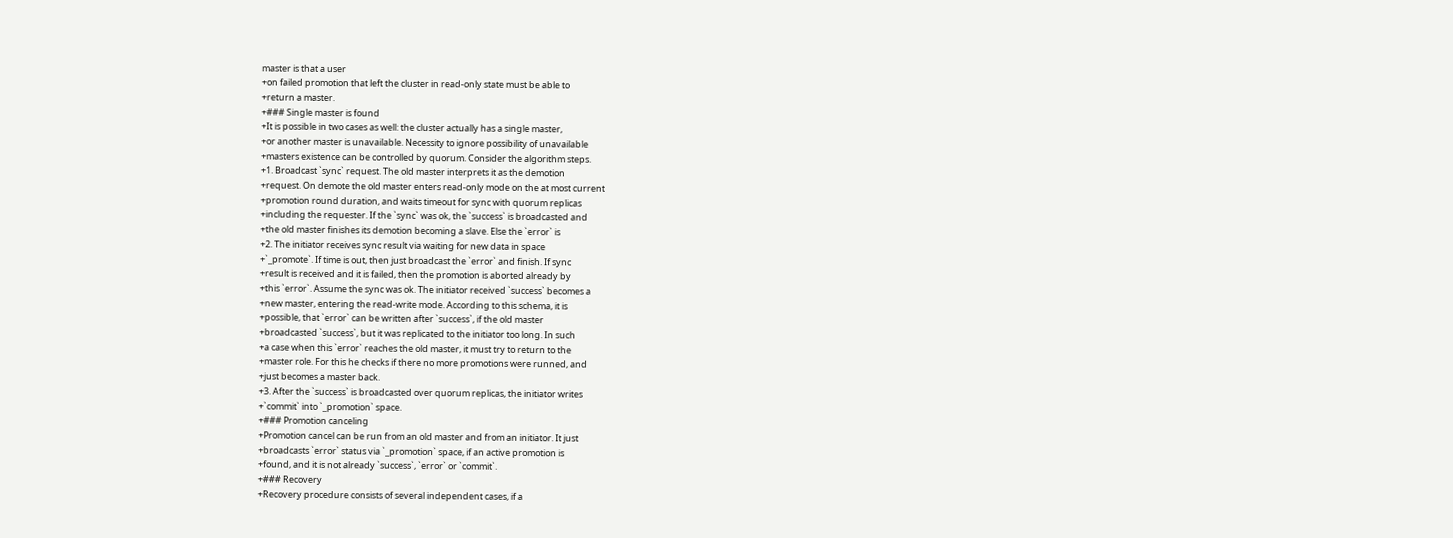master is that a user
+on failed promotion that left the cluster in read-only state must be able to
+return a master.
+### Single master is found
+It is possible in two cases as well: the cluster actually has a single master,
+or another master is unavailable. Necessity to ignore possibility of unavailable
+masters existence can be controlled by quorum. Consider the algorithm steps.
+1. Broadcast `sync` request. The old master interprets it as the demotion
+request. On demote the old master enters read-only mode on the at most current
+promotion round duration, and waits timeout for sync with quorum replicas
+including the requester. If the `sync` was ok, the `success` is broadcasted and
+the old master finishes its demotion becoming a slave. Else the `error` is
+2. The initiator receives sync result via waiting for new data in space
+`_promote`. If time is out, then just broadcast the `error` and finish. If sync
+result is received and it is failed, then the promotion is aborted already by
+this `error`. Assume the sync was ok. The initiator received `success` becomes a
+new master, entering the read-write mode. According to this schema, it is
+possible, that `error` can be written after `success`, if the old master
+broadcasted `success`, but it was replicated to the initiator too long. In such
+a case when this `error` reaches the old master, it must try to return to the
+master role. For this he checks if there no more promotions were runned, and
+just becomes a master back.
+3. After the `success` is broadcasted over quorum replicas, the initiator writes
+`commit` into `_promotion` space.
+### Promotion canceling
+Promotion cancel can be run from an old master and from an initiator. It just
+broadcasts `error` status via `_promotion` space, if an active promotion is
+found, and it is not already `success`, `error` or `commit`.
+### Recovery
+Recovery procedure consists of several independent cases, if a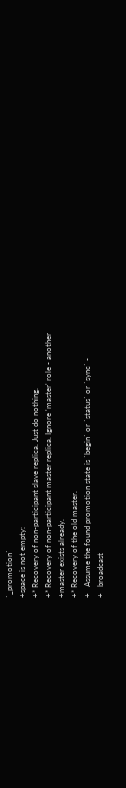`_promotion`
+space is not empty:
+* Recovery of non-participant slave replica. Just do nothing.
+* Recovery of non-participant master replica. Ignore 'master' role - another
+master exists already.
+* Recovery of the old master.
+   Assume the found promotion state is `begin` or `status` or `sync` -
+   broadcast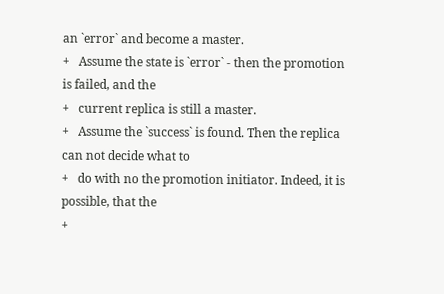an `error` and become a master.
+   Assume the state is `error` - then the promotion is failed, and the
+   current replica is still a master.
+   Assume the `success` is found. Then the replica can not decide what to
+   do with no the promotion initiator. Indeed, it is possible, that the
+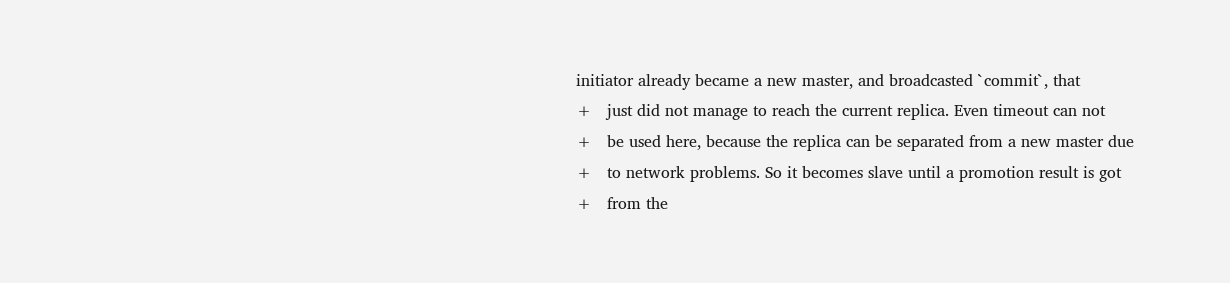initiator already became a new master, and broadcasted `commit`, that
+   just did not manage to reach the current replica. Even timeout can not
+   be used here, because the replica can be separated from a new master due
+   to network problems. So it becomes slave until a promotion result is got
+   from the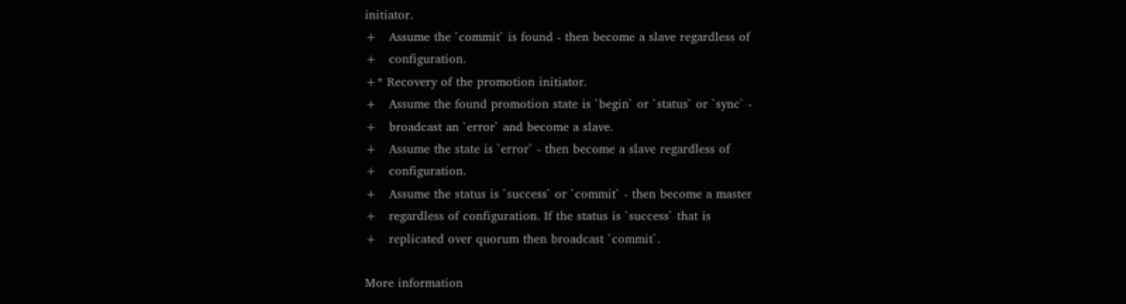initiator.
+   Assume the `commit` is found - then become a slave regardless of
+   configuration.
+* Recovery of the promotion initiator.
+   Assume the found promotion state is `begin` or `status` or `sync` -
+   broadcast an `error` and become a slave.
+   Assume the state is `error` - then become a slave regardless of
+   configuration.
+   Assume the status is `success` or `commit` - then become a master
+   regardless of configuration. If the status is `success` that is
+   replicated over quorum then broadcast `commit`.

More information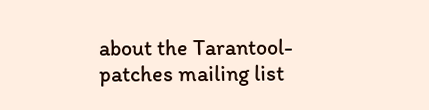about the Tarantool-patches mailing list